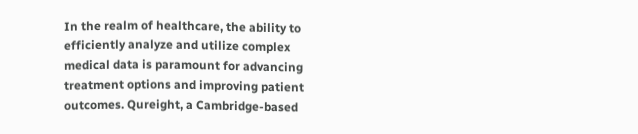In the realm of healthcare, the ability to efficiently analyze and utilize complex medical data is paramount for advancing treatment options and improving patient outcomes. Qureight, a Cambridge-based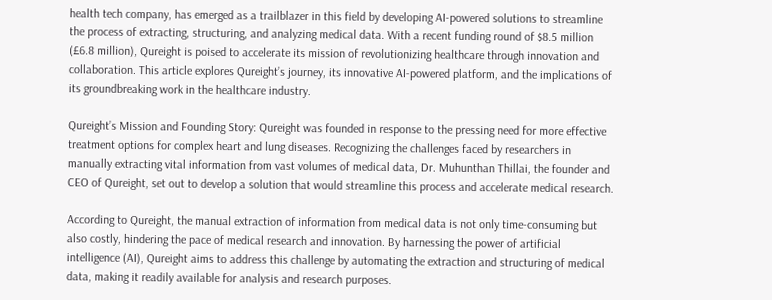health tech company, has emerged as a trailblazer in this field by developing AI-powered solutions to streamline the process of extracting, structuring, and analyzing medical data. With a recent funding round of $8.5 million (£6.8 million), Qureight is poised to accelerate its mission of revolutionizing healthcare through innovation and collaboration. This article explores Qureight’s journey, its innovative AI-powered platform, and the implications of its groundbreaking work in the healthcare industry.

Qureight’s Mission and Founding Story: Qureight was founded in response to the pressing need for more effective treatment options for complex heart and lung diseases. Recognizing the challenges faced by researchers in manually extracting vital information from vast volumes of medical data, Dr. Muhunthan Thillai, the founder and CEO of Qureight, set out to develop a solution that would streamline this process and accelerate medical research.

According to Qureight, the manual extraction of information from medical data is not only time-consuming but also costly, hindering the pace of medical research and innovation. By harnessing the power of artificial intelligence (AI), Qureight aims to address this challenge by automating the extraction and structuring of medical data, making it readily available for analysis and research purposes.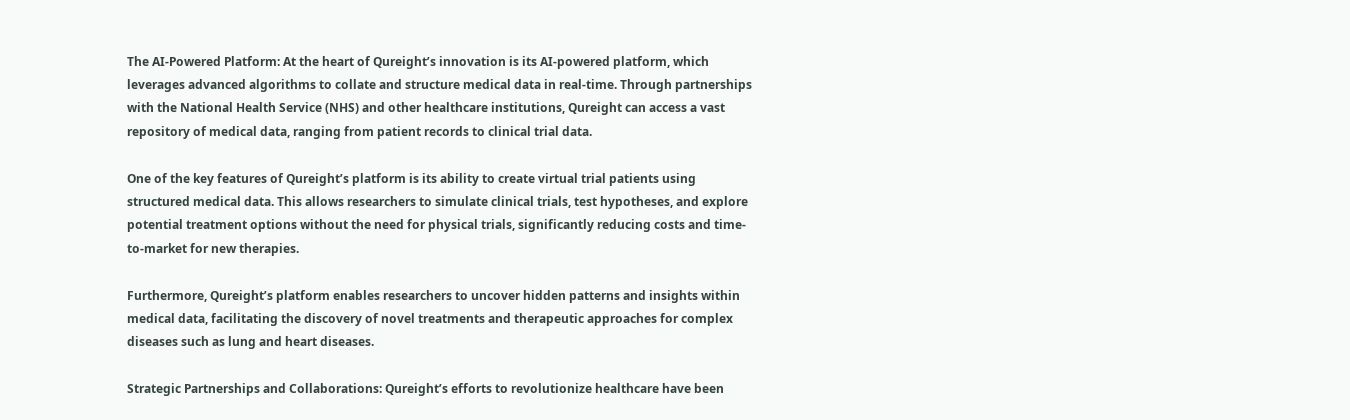The AI-Powered Platform: At the heart of Qureight’s innovation is its AI-powered platform, which leverages advanced algorithms to collate and structure medical data in real-time. Through partnerships with the National Health Service (NHS) and other healthcare institutions, Qureight can access a vast repository of medical data, ranging from patient records to clinical trial data.

One of the key features of Qureight’s platform is its ability to create virtual trial patients using structured medical data. This allows researchers to simulate clinical trials, test hypotheses, and explore potential treatment options without the need for physical trials, significantly reducing costs and time-to-market for new therapies.

Furthermore, Qureight’s platform enables researchers to uncover hidden patterns and insights within medical data, facilitating the discovery of novel treatments and therapeutic approaches for complex diseases such as lung and heart diseases.

Strategic Partnerships and Collaborations: Qureight’s efforts to revolutionize healthcare have been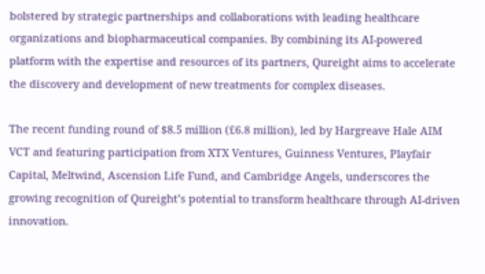bolstered by strategic partnerships and collaborations with leading healthcare organizations and biopharmaceutical companies. By combining its AI-powered platform with the expertise and resources of its partners, Qureight aims to accelerate the discovery and development of new treatments for complex diseases.

The recent funding round of $8.5 million (£6.8 million), led by Hargreave Hale AIM VCT and featuring participation from XTX Ventures, Guinness Ventures, Playfair Capital, Meltwind, Ascension Life Fund, and Cambridge Angels, underscores the growing recognition of Qureight’s potential to transform healthcare through AI-driven innovation.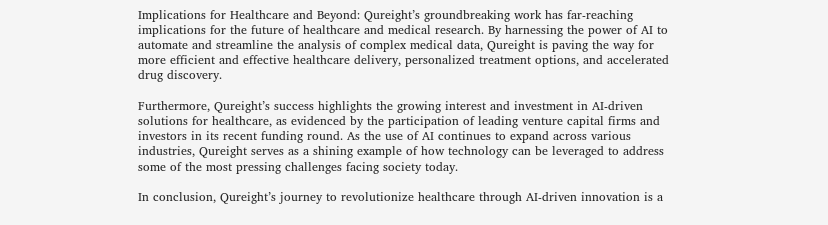Implications for Healthcare and Beyond: Qureight’s groundbreaking work has far-reaching implications for the future of healthcare and medical research. By harnessing the power of AI to automate and streamline the analysis of complex medical data, Qureight is paving the way for more efficient and effective healthcare delivery, personalized treatment options, and accelerated drug discovery.

Furthermore, Qureight’s success highlights the growing interest and investment in AI-driven solutions for healthcare, as evidenced by the participation of leading venture capital firms and investors in its recent funding round. As the use of AI continues to expand across various industries, Qureight serves as a shining example of how technology can be leveraged to address some of the most pressing challenges facing society today.

In conclusion, Qureight’s journey to revolutionize healthcare through AI-driven innovation is a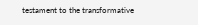testament to the transformative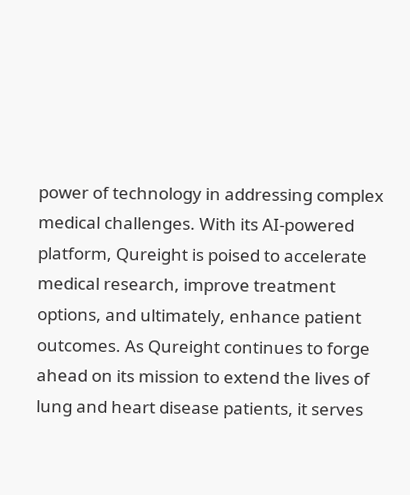power of technology in addressing complex medical challenges. With its AI-powered platform, Qureight is poised to accelerate medical research, improve treatment options, and ultimately, enhance patient outcomes. As Qureight continues to forge ahead on its mission to extend the lives of lung and heart disease patients, it serves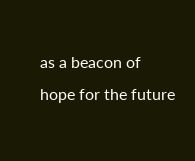as a beacon of hope for the future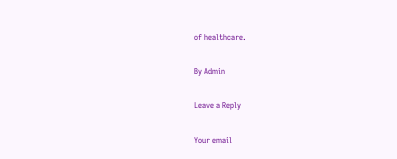of healthcare.

By Admin

Leave a Reply

Your email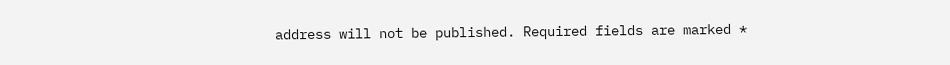address will not be published. Required fields are marked *